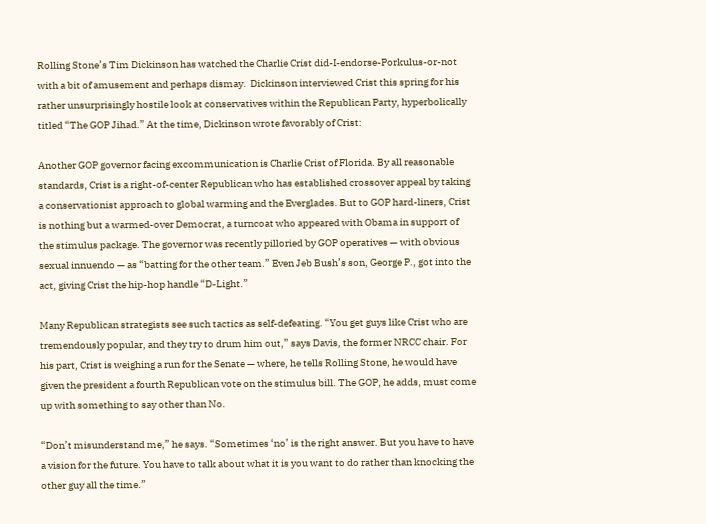Rolling Stone’s Tim Dickinson has watched the Charlie Crist did-I-endorse-Porkulus-or-not with a bit of amusement and perhaps dismay.  Dickinson interviewed Crist this spring for his rather unsurprisingly hostile look at conservatives within the Republican Party, hyperbolically titled “The GOP Jihad.” At the time, Dickinson wrote favorably of Crist:

Another GOP governor facing excommunication is Charlie Crist of Florida. By all reasonable standards, Crist is a right-of-center Republican who has established crossover appeal by taking a conservationist approach to global warming and the Everglades. But to GOP hard-liners, Crist is nothing but a warmed-over Democrat, a turncoat who appeared with Obama in support of the stimulus package. The governor was recently pilloried by GOP operatives — with obvious sexual innuendo — as “batting for the other team.” Even Jeb Bush’s son, George P., got into the act, giving Crist the hip-hop handle “D-Light.”

Many Republican strategists see such tactics as self-defeating. “You get guys like Crist who are tremendously popular, and they try to drum him out,” says Davis, the former NRCC chair. For his part, Crist is weighing a run for the Senate — where, he tells Rolling Stone, he would have given the president a fourth Republican vote on the stimulus bill. The GOP, he adds, must come up with something to say other than No.

“Don’t misunderstand me,” he says. “Sometimes ‘no’ is the right answer. But you have to have a vision for the future. You have to talk about what it is you want to do rather than knocking the other guy all the time.”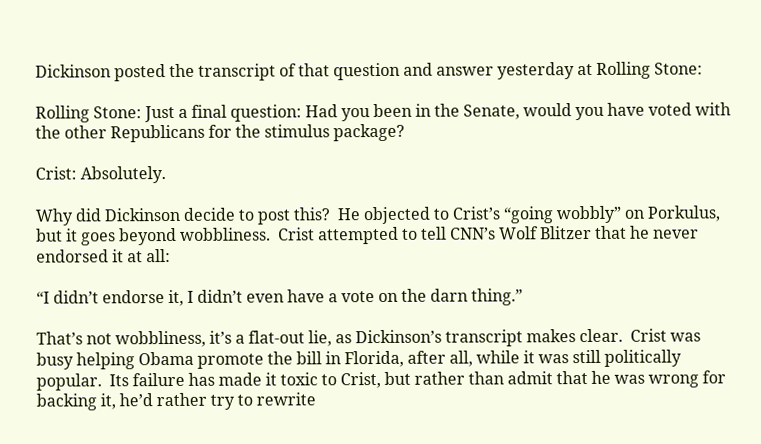Dickinson posted the transcript of that question and answer yesterday at Rolling Stone:

Rolling Stone: Just a final question: Had you been in the Senate, would you have voted with the other Republicans for the stimulus package?

Crist: Absolutely.

Why did Dickinson decide to post this?  He objected to Crist’s “going wobbly” on Porkulus, but it goes beyond wobbliness.  Crist attempted to tell CNN’s Wolf Blitzer that he never endorsed it at all:

“I didn’t endorse it, I didn’t even have a vote on the darn thing.”

That’s not wobbliness, it’s a flat-out lie, as Dickinson’s transcript makes clear.  Crist was busy helping Obama promote the bill in Florida, after all, while it was still politically popular.  Its failure has made it toxic to Crist, but rather than admit that he was wrong for backing it, he’d rather try to rewrite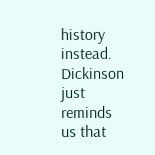history instead.  Dickinson just reminds us that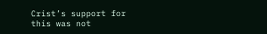Crist’s support for this was not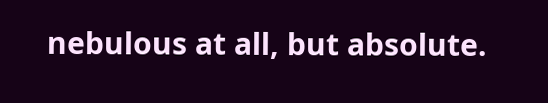nebulous at all, but absolute.